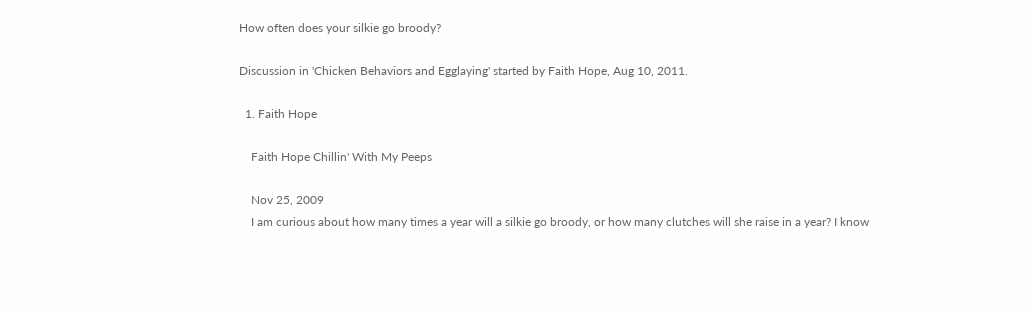How often does your silkie go broody?

Discussion in 'Chicken Behaviors and Egglaying' started by Faith Hope, Aug 10, 2011.

  1. Faith Hope

    Faith Hope Chillin' With My Peeps

    Nov 25, 2009
    I am curious about how many times a year will a silkie go broody, or how many clutches will she raise in a year? I know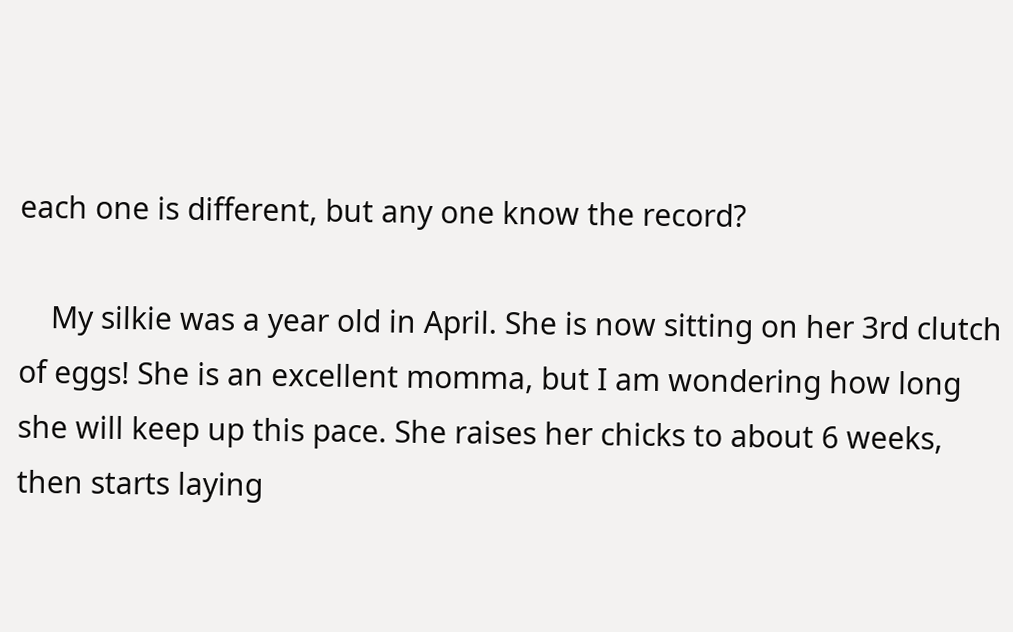each one is different, but any one know the record?

    My silkie was a year old in April. She is now sitting on her 3rd clutch of eggs! She is an excellent momma, but I am wondering how long she will keep up this pace. She raises her chicks to about 6 weeks, then starts laying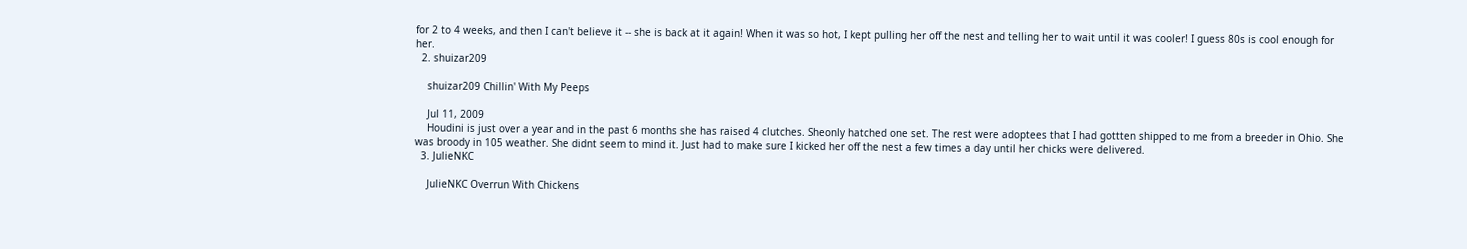for 2 to 4 weeks, and then I can't believe it -- she is back at it again! When it was so hot, I kept pulling her off the nest and telling her to wait until it was cooler! I guess 80s is cool enough for her.
  2. shuizar209

    shuizar209 Chillin' With My Peeps

    Jul 11, 2009
    Houdini is just over a year and in the past 6 months she has raised 4 clutches. Sheonly hatched one set. The rest were adoptees that I had gottten shipped to me from a breeder in Ohio. She was broody in 105 weather. She didnt seem to mind it. Just had to make sure I kicked her off the nest a few times a day until her chicks were delivered.
  3. JulieNKC

    JulieNKC Overrun With Chickens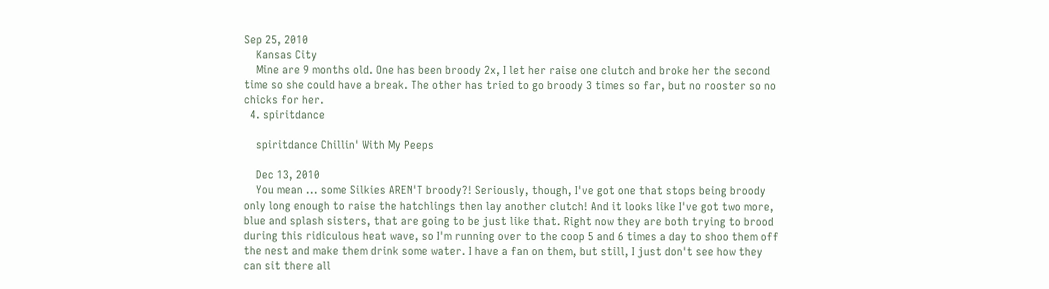Sep 25, 2010
    Kansas City
    Mine are 9 months old. One has been broody 2x, I let her raise one clutch and broke her the second time so she could have a break. The other has tried to go broody 3 times so far, but no rooster so no chicks for her.
  4. spiritdance

    spiritdance Chillin' With My Peeps

    Dec 13, 2010
    You mean ... some Silkies AREN'T broody?! Seriously, though, I've got one that stops being broody only long enough to raise the hatchlings then lay another clutch! And it looks like I've got two more, blue and splash sisters, that are going to be just like that. Right now they are both trying to brood during this ridiculous heat wave, so I'm running over to the coop 5 and 6 times a day to shoo them off the nest and make them drink some water. I have a fan on them, but still, I just don't see how they can sit there all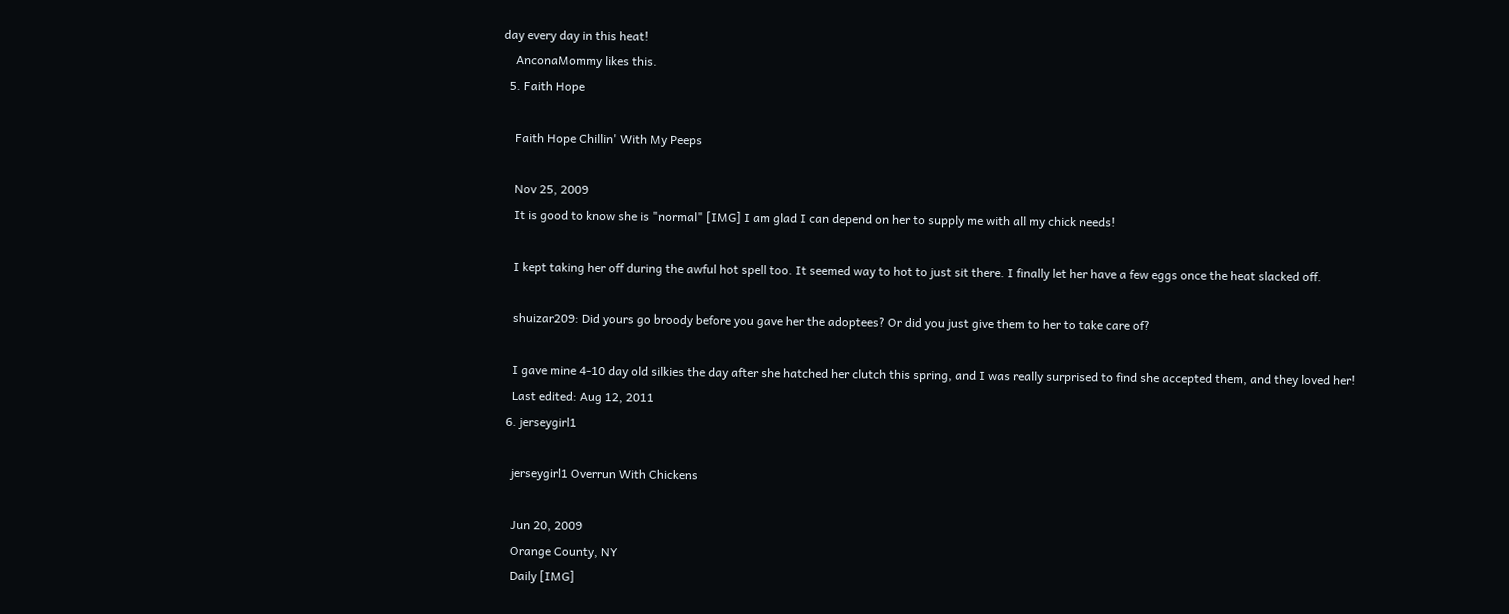day every day in this heat!
    AnconaMommy likes this.
  5. Faith Hope

    Faith Hope Chillin' With My Peeps

    Nov 25, 2009
    It is good to know she is "normal" [IMG] I am glad I can depend on her to supply me with all my chick needs!

    I kept taking her off during the awful hot spell too. It seemed way to hot to just sit there. I finally let her have a few eggs once the heat slacked off.

    shuizar209: Did yours go broody before you gave her the adoptees? Or did you just give them to her to take care of?

    I gave mine 4-10 day old silkies the day after she hatched her clutch this spring, and I was really surprised to find she accepted them, and they loved her!
    Last edited: Aug 12, 2011
  6. jerseygirl1

    jerseygirl1 Overrun With Chickens

    Jun 20, 2009
    Orange County, NY
    Daily [IMG]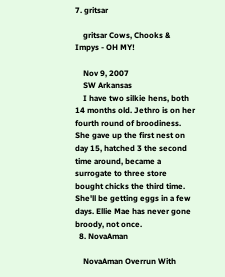7. gritsar

    gritsar Cows, Chooks & Impys - OH MY!

    Nov 9, 2007
    SW Arkansas
    I have two silkie hens, both 14 months old. Jethro is on her fourth round of broodiness. She gave up the first nest on day 15, hatched 3 the second time around, became a surrogate to three store bought chicks the third time. She'll be getting eggs in a few days. Ellie Mae has never gone broody, not once.
  8. NovaAman

    NovaAman Overrun With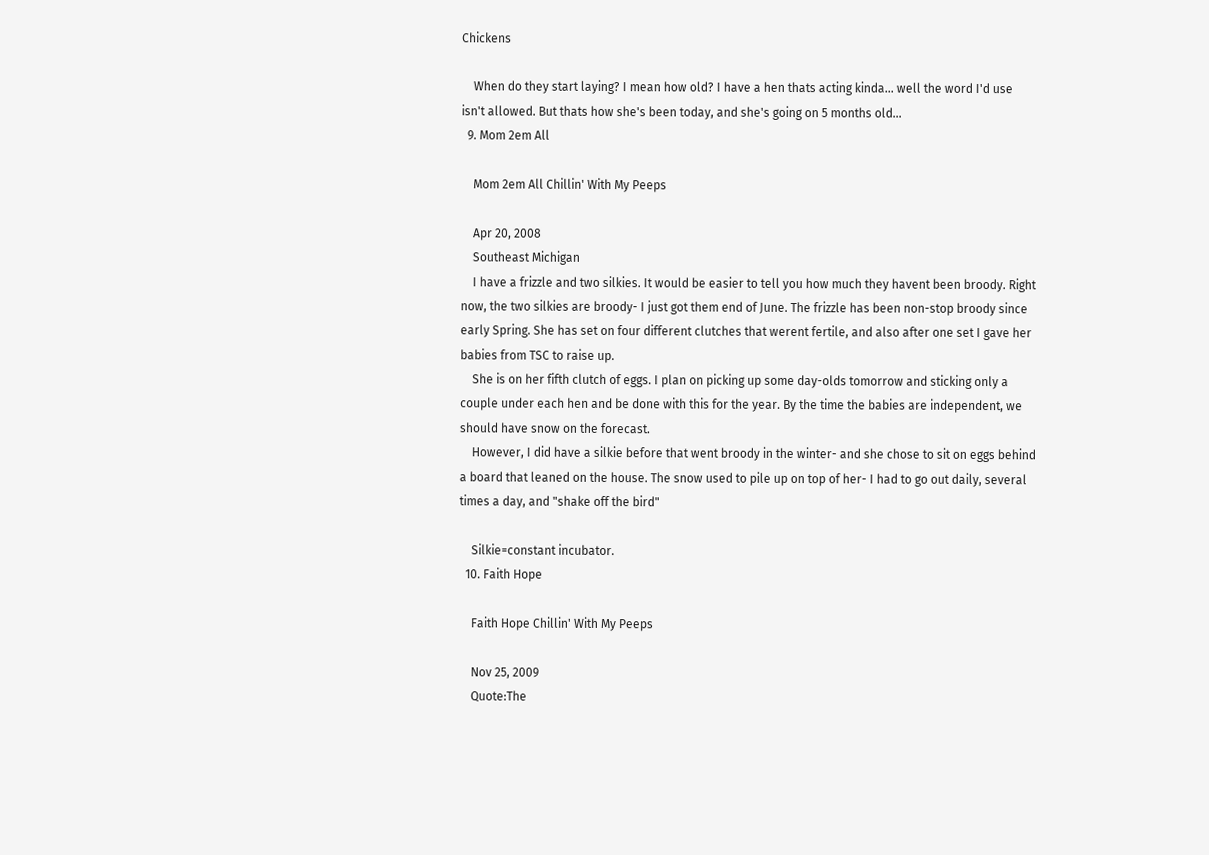Chickens

    When do they start laying? I mean how old? I have a hen thats acting kinda... well the word I'd use isn't allowed. But thats how she's been today, and she's going on 5 months old...
  9. Mom 2em All

    Mom 2em All Chillin' With My Peeps

    Apr 20, 2008
    Southeast Michigan
    I have a frizzle and two silkies. It would be easier to tell you how much they havent been broody. Right now, the two silkies are broody- I just got them end of June. The frizzle has been non-stop broody since early Spring. She has set on four different clutches that werent fertile, and also after one set I gave her babies from TSC to raise up.
    She is on her fifth clutch of eggs. I plan on picking up some day-olds tomorrow and sticking only a couple under each hen and be done with this for the year. By the time the babies are independent, we should have snow on the forecast.
    However, I did have a silkie before that went broody in the winter- and she chose to sit on eggs behind a board that leaned on the house. The snow used to pile up on top of her- I had to go out daily, several times a day, and "shake off the bird"

    Silkie=constant incubator.
  10. Faith Hope

    Faith Hope Chillin' With My Peeps

    Nov 25, 2009
    Quote:The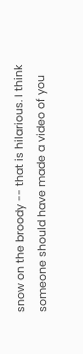snow on the broody -- that is hilarious. I think someone should have made a video of you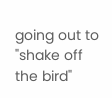going out to "shake off the bird"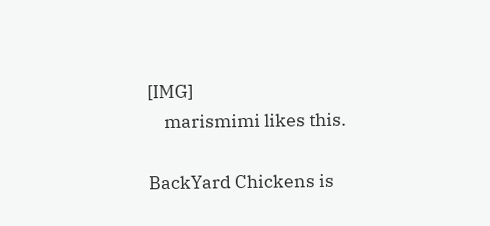[IMG]
    marismimi likes this.

BackYard Chickens is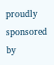proudly sponsored by